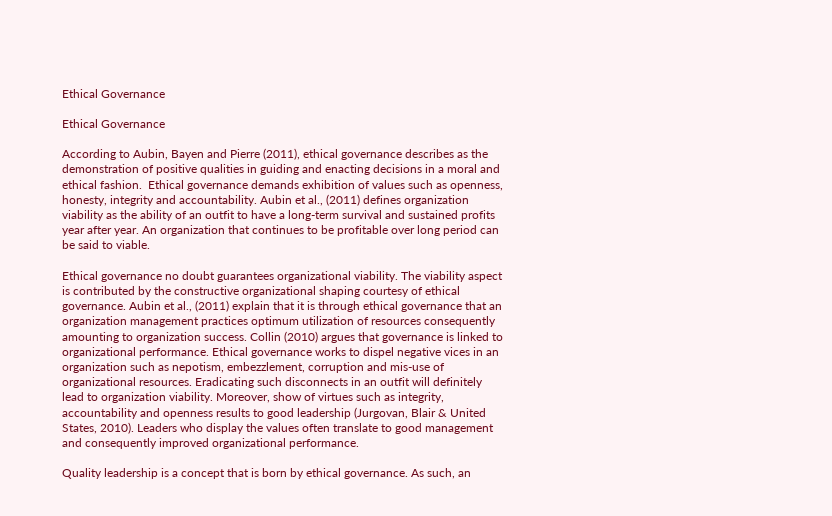Ethical Governance

Ethical Governance

According to Aubin, Bayen and Pierre (2011), ethical governance describes as the demonstration of positive qualities in guiding and enacting decisions in a moral and ethical fashion.  Ethical governance demands exhibition of values such as openness, honesty, integrity and accountability. Aubin et al., (2011) defines organization viability as the ability of an outfit to have a long-term survival and sustained profits year after year. An organization that continues to be profitable over long period can be said to viable.

Ethical governance no doubt guarantees organizational viability. The viability aspect is contributed by the constructive organizational shaping courtesy of ethical governance. Aubin et al., (2011) explain that it is through ethical governance that an organization management practices optimum utilization of resources consequently amounting to organization success. Collin (2010) argues that governance is linked to organizational performance. Ethical governance works to dispel negative vices in an organization such as nepotism, embezzlement, corruption and mis-use of organizational resources. Eradicating such disconnects in an outfit will definitely lead to organization viability. Moreover, show of virtues such as integrity, accountability and openness results to good leadership (Jurgovan, Blair & United States, 2010). Leaders who display the values often translate to good management and consequently improved organizational performance.

Quality leadership is a concept that is born by ethical governance. As such, an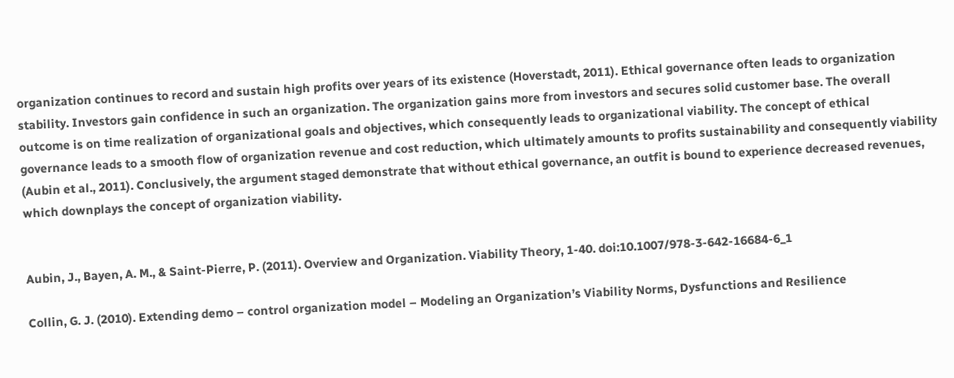organization continues to record and sustain high profits over years of its existence (Hoverstadt, 2011). Ethical governance often leads to organization stability. Investors gain confidence in such an organization. The organization gains more from investors and secures solid customer base. The overall outcome is on time realization of organizational goals and objectives, which consequently leads to organizational viability. The concept of ethical governance leads to a smooth flow of organization revenue and cost reduction, which ultimately amounts to profits sustainability and consequently viability (Aubin et al., 2011). Conclusively, the argument staged demonstrate that without ethical governance, an outfit is bound to experience decreased revenues, which downplays the concept of organization viability.


Aubin, J., Bayen, A. M., & Saint-Pierre, P. (2011). Overview and Organization. Viability Theory, 1-40. doi:10.1007/978-3-642-16684-6_1

Collin, G. J. (2010). Extending demo – control organization model – Modeling an Organization’s Viability Norms, Dysfunctions and Resilience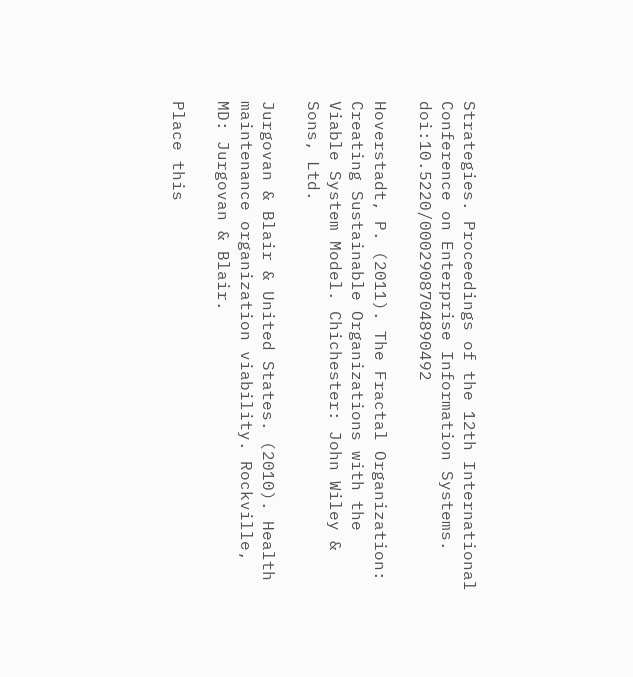Strategies. Proceedings of the 12th International Conference on Enterprise Information Systems. doi:10.5220/0002908704890492

Hoverstadt, P. (2011). The Fractal Organization: Creating Sustainable Organizations with the Viable System Model. Chichester: John Wiley & Sons, Ltd.

Jurgovan & Blair & United States. (2010). Health maintenance organization viability. Rockville, MD: Jurgovan & Blair.

Place this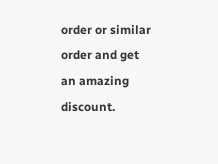order or similar order and get an amazing discount.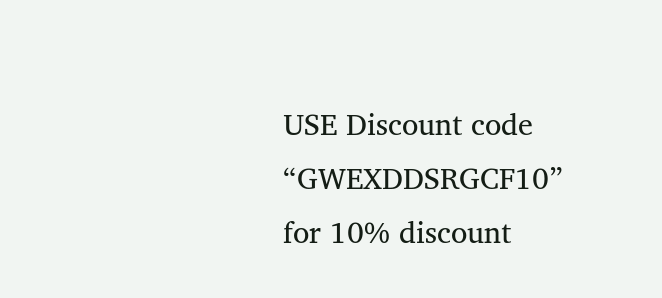USE Discount code “GWEXDDSRGCF10” for 10% discount